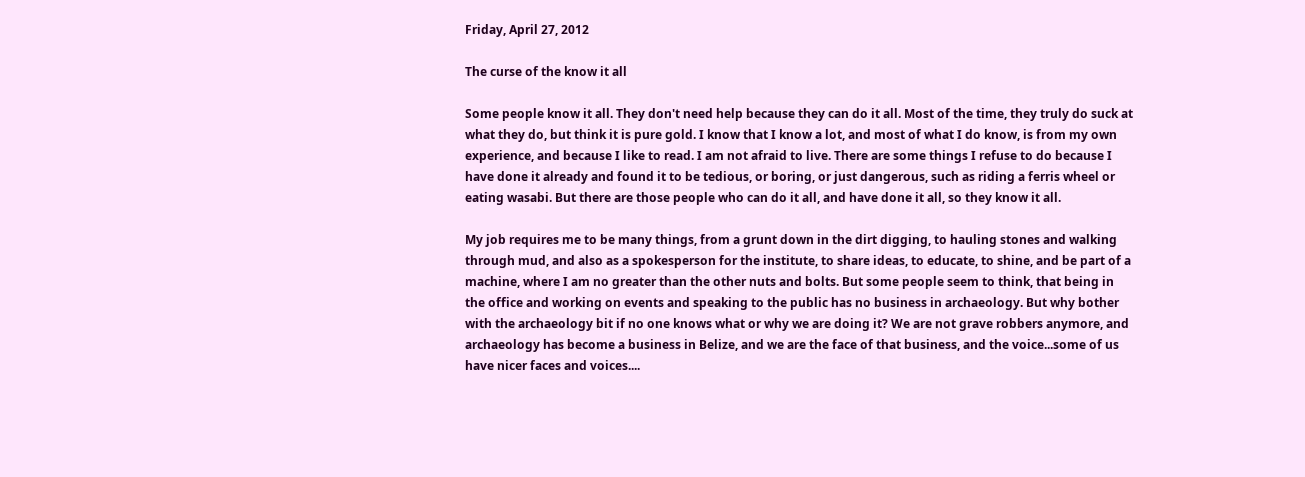Friday, April 27, 2012

The curse of the know it all

Some people know it all. They don't need help because they can do it all. Most of the time, they truly do suck at what they do, but think it is pure gold. I know that I know a lot, and most of what I do know, is from my own experience, and because I like to read. I am not afraid to live. There are some things I refuse to do because I have done it already and found it to be tedious, or boring, or just dangerous, such as riding a ferris wheel or eating wasabi. But there are those people who can do it all, and have done it all, so they know it all.

My job requires me to be many things, from a grunt down in the dirt digging, to hauling stones and walking through mud, and also as a spokesperson for the institute, to share ideas, to educate, to shine, and be part of a machine, where I am no greater than the other nuts and bolts. But some people seem to think, that being in the office and working on events and speaking to the public has no business in archaeology. But why bother with the archaeology bit if no one knows what or why we are doing it? We are not grave robbers anymore, and archaeology has become a business in Belize, and we are the face of that business, and the voice...some of us have nicer faces and voices....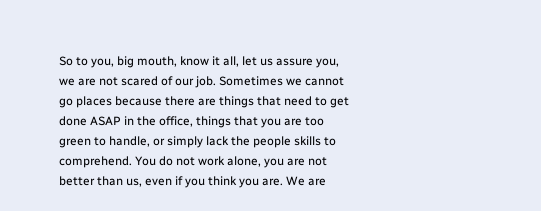So to you, big mouth, know it all, let us assure you, we are not scared of our job. Sometimes we cannot go places because there are things that need to get done ASAP in the office, things that you are too green to handle, or simply lack the people skills to comprehend. You do not work alone, you are not better than us, even if you think you are. We are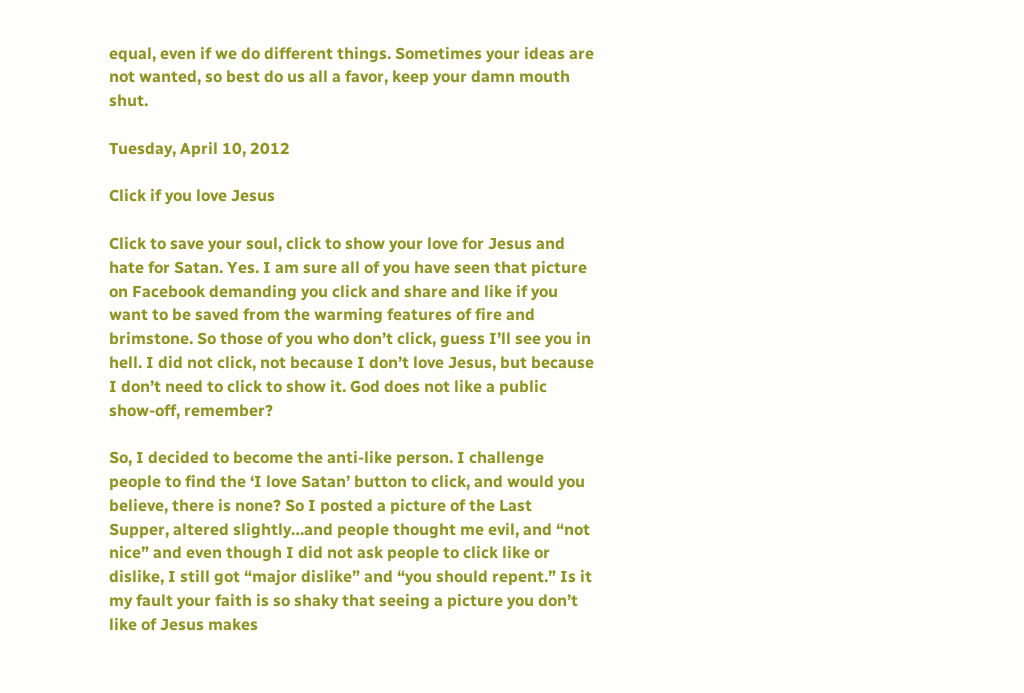equal, even if we do different things. Sometimes your ideas are not wanted, so best do us all a favor, keep your damn mouth shut.

Tuesday, April 10, 2012

Click if you love Jesus

Click to save your soul, click to show your love for Jesus and hate for Satan. Yes. I am sure all of you have seen that picture on Facebook demanding you click and share and like if you want to be saved from the warming features of fire and brimstone. So those of you who don’t click, guess I’ll see you in hell. I did not click, not because I don’t love Jesus, but because I don’t need to click to show it. God does not like a public show-off, remember?

So, I decided to become the anti-like person. I challenge people to find the ‘I love Satan’ button to click, and would you believe, there is none? So I posted a picture of the Last Supper, altered slightly…and people thought me evil, and “not nice” and even though I did not ask people to click like or dislike, I still got “major dislike” and “you should repent.” Is it my fault your faith is so shaky that seeing a picture you don’t like of Jesus makes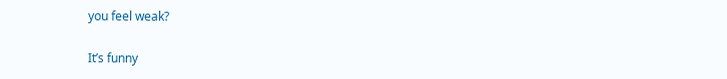you feel weak?

It’s funny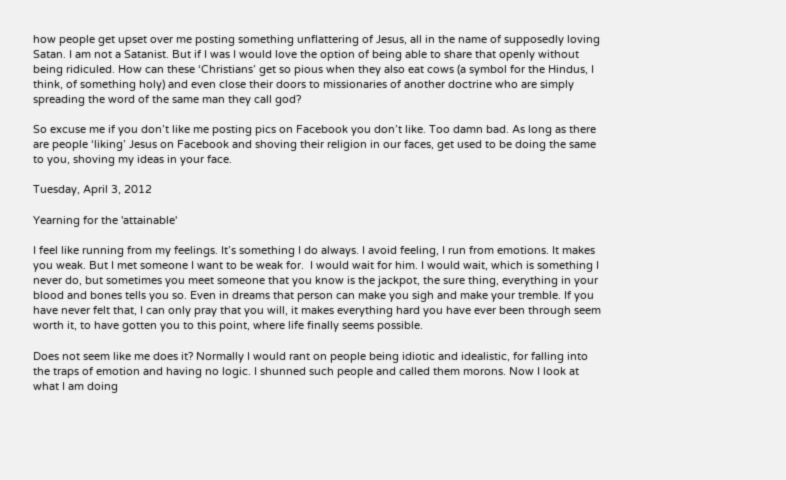how people get upset over me posting something unflattering of Jesus, all in the name of supposedly loving Satan. I am not a Satanist. But if I was I would love the option of being able to share that openly without being ridiculed. How can these ‘Christians’ get so pious when they also eat cows (a symbol for the Hindus, I think, of something holy) and even close their doors to missionaries of another doctrine who are simply spreading the word of the same man they call god?

So excuse me if you don’t like me posting pics on Facebook you don’t like. Too damn bad. As long as there are people ‘liking’ Jesus on Facebook and shoving their religion in our faces, get used to be doing the same to you, shoving my ideas in your face.

Tuesday, April 3, 2012

Yearning for the 'attainable'

I feel like running from my feelings. It’s something I do always. I avoid feeling, I run from emotions. It makes you weak. But I met someone I want to be weak for.  I would wait for him. I would wait, which is something I never do, but sometimes you meet someone that you know is the jackpot, the sure thing, everything in your blood and bones tells you so. Even in dreams that person can make you sigh and make your tremble. If you have never felt that, I can only pray that you will, it makes everything hard you have ever been through seem worth it, to have gotten you to this point, where life finally seems possible.

Does not seem like me does it? Normally I would rant on people being idiotic and idealistic, for falling into the traps of emotion and having no logic. I shunned such people and called them morons. Now I look at what I am doing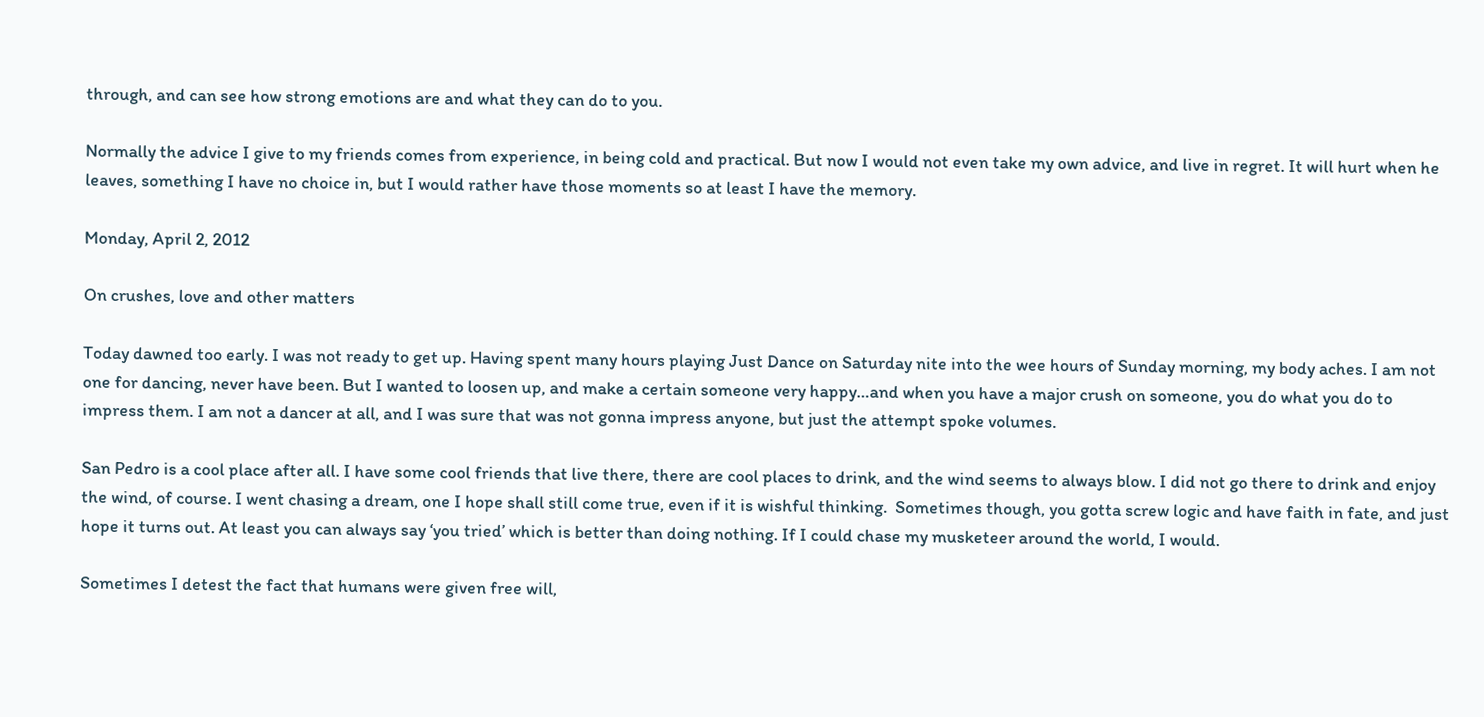through, and can see how strong emotions are and what they can do to you.

Normally the advice I give to my friends comes from experience, in being cold and practical. But now I would not even take my own advice, and live in regret. It will hurt when he leaves, something I have no choice in, but I would rather have those moments so at least I have the memory.

Monday, April 2, 2012

On crushes, love and other matters

Today dawned too early. I was not ready to get up. Having spent many hours playing Just Dance on Saturday nite into the wee hours of Sunday morning, my body aches. I am not one for dancing, never have been. But I wanted to loosen up, and make a certain someone very happy…and when you have a major crush on someone, you do what you do to impress them. I am not a dancer at all, and I was sure that was not gonna impress anyone, but just the attempt spoke volumes.

San Pedro is a cool place after all. I have some cool friends that live there, there are cool places to drink, and the wind seems to always blow. I did not go there to drink and enjoy the wind, of course. I went chasing a dream, one I hope shall still come true, even if it is wishful thinking.  Sometimes though, you gotta screw logic and have faith in fate, and just hope it turns out. At least you can always say ‘you tried’ which is better than doing nothing. If I could chase my musketeer around the world, I would.

Sometimes I detest the fact that humans were given free will,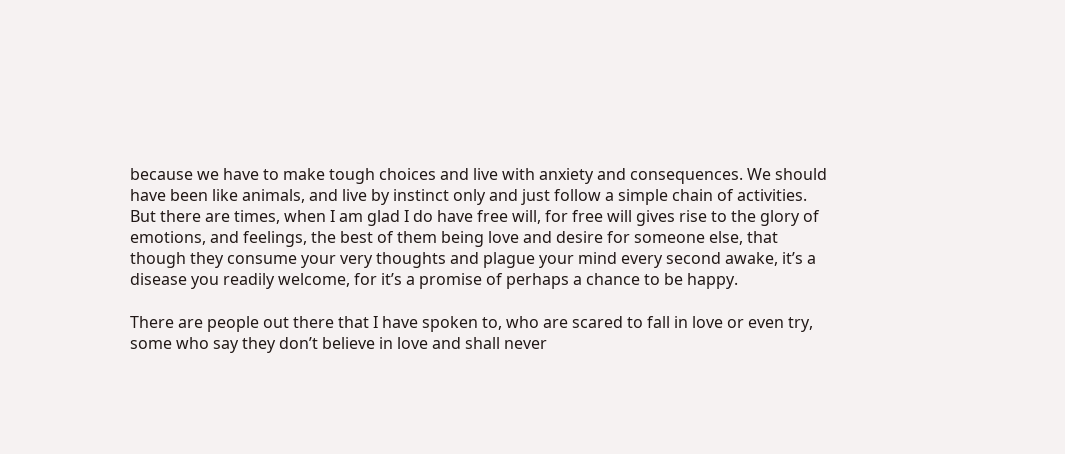because we have to make tough choices and live with anxiety and consequences. We should have been like animals, and live by instinct only and just follow a simple chain of activities. But there are times, when I am glad I do have free will, for free will gives rise to the glory of emotions, and feelings, the best of them being love and desire for someone else, that though they consume your very thoughts and plague your mind every second awake, it’s a disease you readily welcome, for it’s a promise of perhaps a chance to be happy.

There are people out there that I have spoken to, who are scared to fall in love or even try, some who say they don’t believe in love and shall never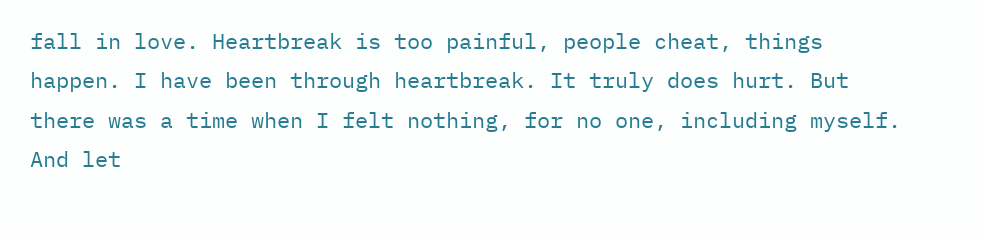fall in love. Heartbreak is too painful, people cheat, things happen. I have been through heartbreak. It truly does hurt. But there was a time when I felt nothing, for no one, including myself. And let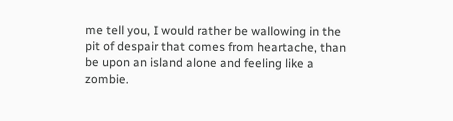me tell you, I would rather be wallowing in the pit of despair that comes from heartache, than be upon an island alone and feeling like a zombie.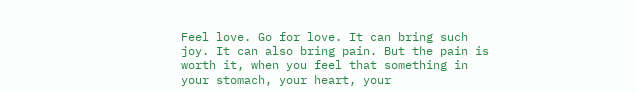Feel love. Go for love. It can bring such joy. It can also bring pain. But the pain is worth it, when you feel that something in your stomach, your heart, your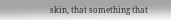skin, that something that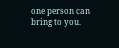one person can bring to you.